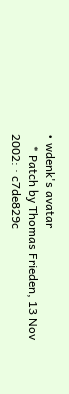• wdenk's avatar
    * Patch by Thomas Frieden, 13 Nov 2002: · c7de829c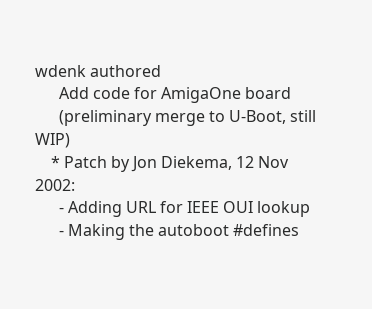wdenk authored
      Add code for AmigaOne board
      (preliminary merge to U-Boot, still WIP)
    * Patch by Jon Diekema, 12 Nov 2002:
      - Adding URL for IEEE OUI lookup
      - Making the autoboot #defines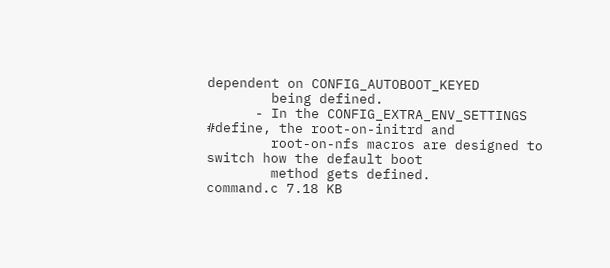dependent on CONFIG_AUTOBOOT_KEYED
        being defined.
      - In the CONFIG_EXTRA_ENV_SETTINGS #define, the root-on-initrd and
        root-on-nfs macros are designed to switch how the default boot
        method gets defined.
command.c 7.18 KB